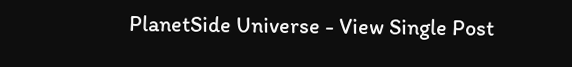PlanetSide Universe - View Single Post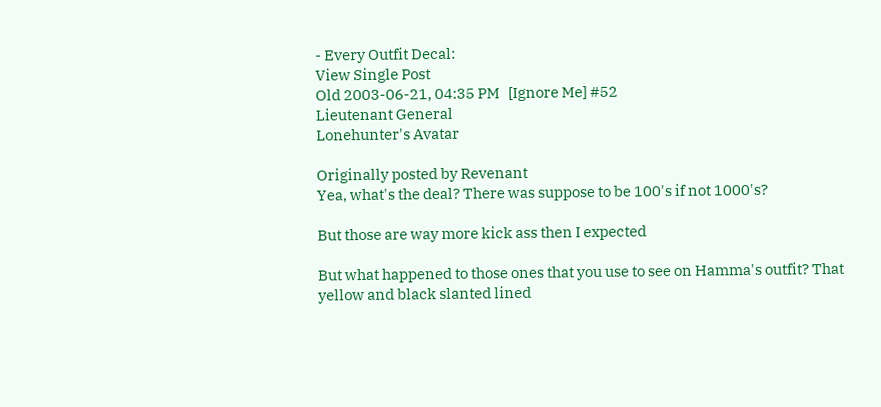- Every Outfit Decal:
View Single Post
Old 2003-06-21, 04:35 PM   [Ignore Me] #52
Lieutenant General
Lonehunter's Avatar

Originally posted by Revenant
Yea, what's the deal? There was suppose to be 100's if not 1000's?

But those are way more kick ass then I expected

But what happened to those ones that you use to see on Hamma's outfit? That yellow and black slanted lined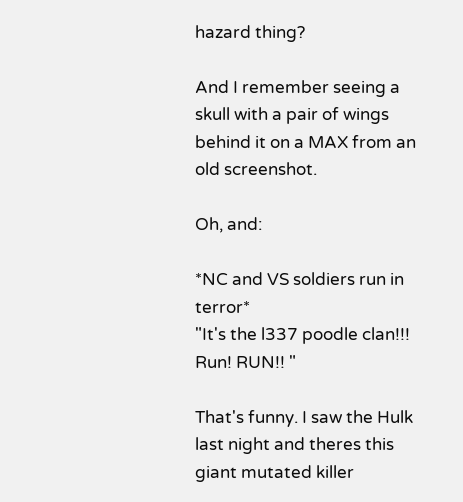hazard thing?

And I remember seeing a skull with a pair of wings behind it on a MAX from an old screenshot.

Oh, and:

*NC and VS soldiers run in terror*
"It's the l337 poodle clan!!! Run! RUN!! "

That's funny. I saw the Hulk last night and theres this giant mutated killer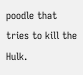poodle that tries to kill the Hulk.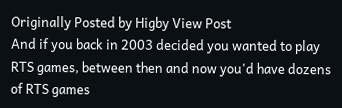Originally Posted by Higby View Post
And if you back in 2003 decided you wanted to play RTS games, between then and now you'd have dozens of RTS games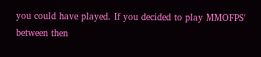you could have played. If you decided to play MMOFPS' between then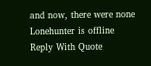and now, there were none
Lonehunter is offline
Reply With Quote